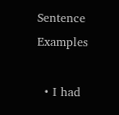Sentence Examples

  • I had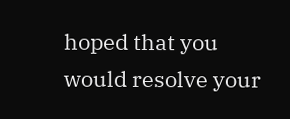hoped that you would resolve your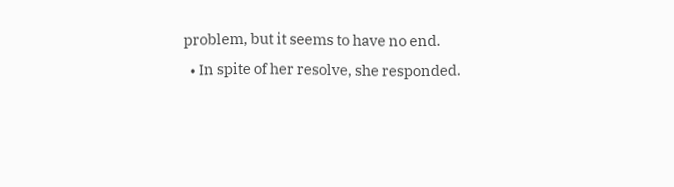problem, but it seems to have no end.
  • In spite of her resolve, she responded.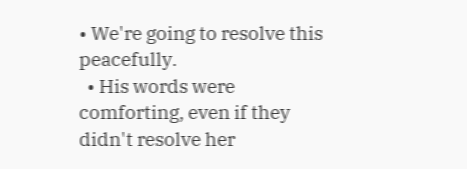• We're going to resolve this peacefully.
  • His words were comforting, even if they didn't resolve her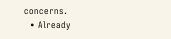concerns.
  • Already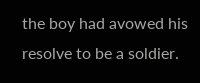the boy had avowed his resolve to be a soldier.